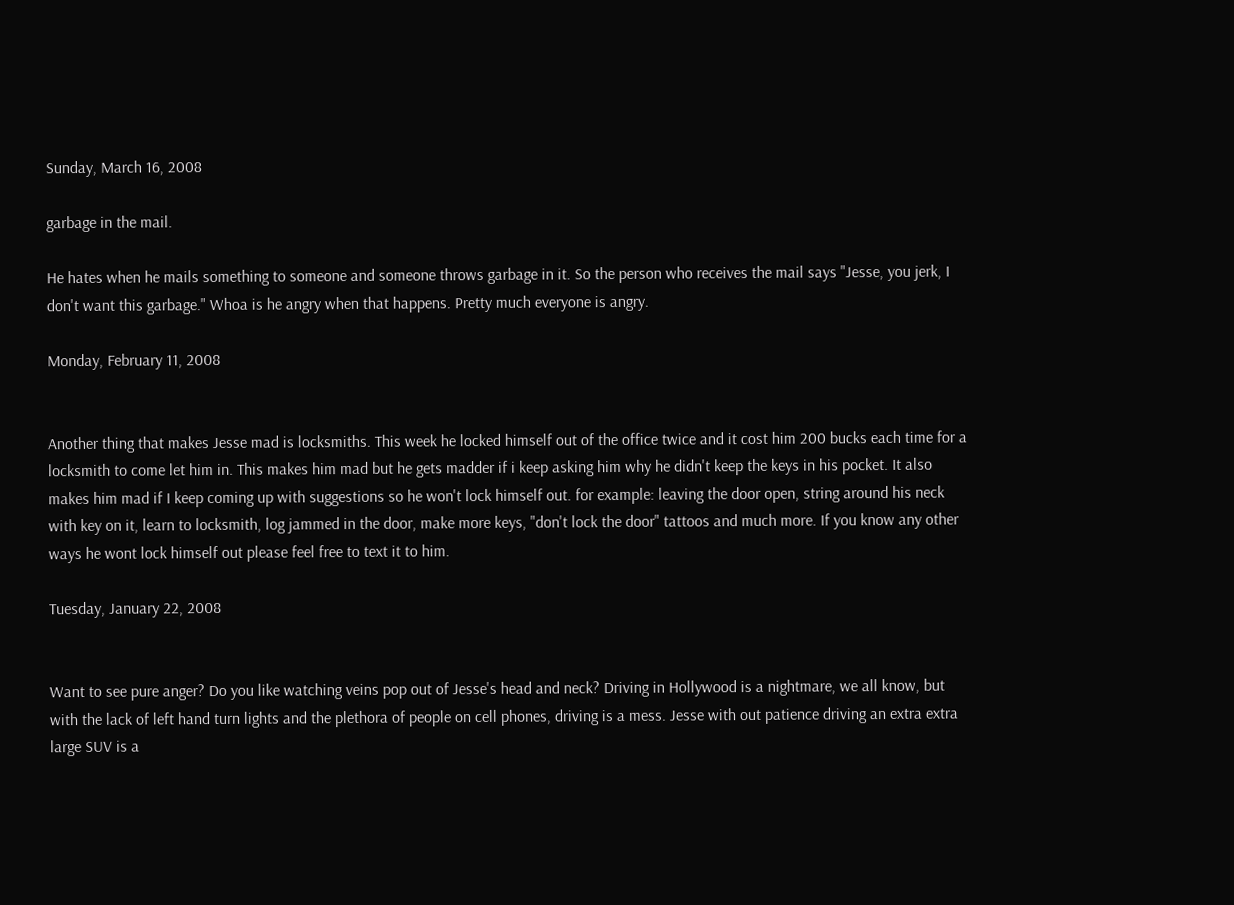Sunday, March 16, 2008

garbage in the mail.

He hates when he mails something to someone and someone throws garbage in it. So the person who receives the mail says "Jesse, you jerk, I don't want this garbage." Whoa is he angry when that happens. Pretty much everyone is angry.

Monday, February 11, 2008


Another thing that makes Jesse mad is locksmiths. This week he locked himself out of the office twice and it cost him 200 bucks each time for a locksmith to come let him in. This makes him mad but he gets madder if i keep asking him why he didn't keep the keys in his pocket. It also makes him mad if I keep coming up with suggestions so he won't lock himself out. for example: leaving the door open, string around his neck with key on it, learn to locksmith, log jammed in the door, make more keys, "don't lock the door" tattoos and much more. If you know any other ways he wont lock himself out please feel free to text it to him.

Tuesday, January 22, 2008


Want to see pure anger? Do you like watching veins pop out of Jesse's head and neck? Driving in Hollywood is a nightmare, we all know, but with the lack of left hand turn lights and the plethora of people on cell phones, driving is a mess. Jesse with out patience driving an extra extra large SUV is a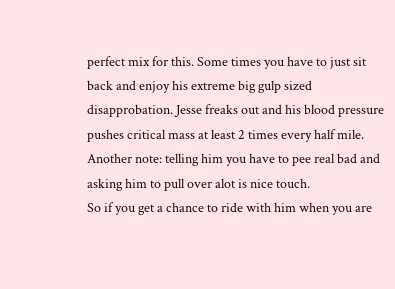perfect mix for this. Some times you have to just sit back and enjoy his extreme big gulp sized disapprobation. Jesse freaks out and his blood pressure pushes critical mass at least 2 times every half mile.
Another note: telling him you have to pee real bad and asking him to pull over alot is nice touch.
So if you get a chance to ride with him when you are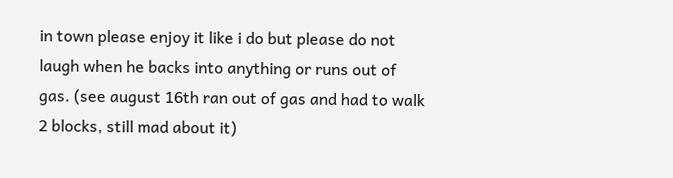in town please enjoy it like i do but please do not laugh when he backs into anything or runs out of gas. (see august 16th ran out of gas and had to walk 2 blocks, still mad about it)